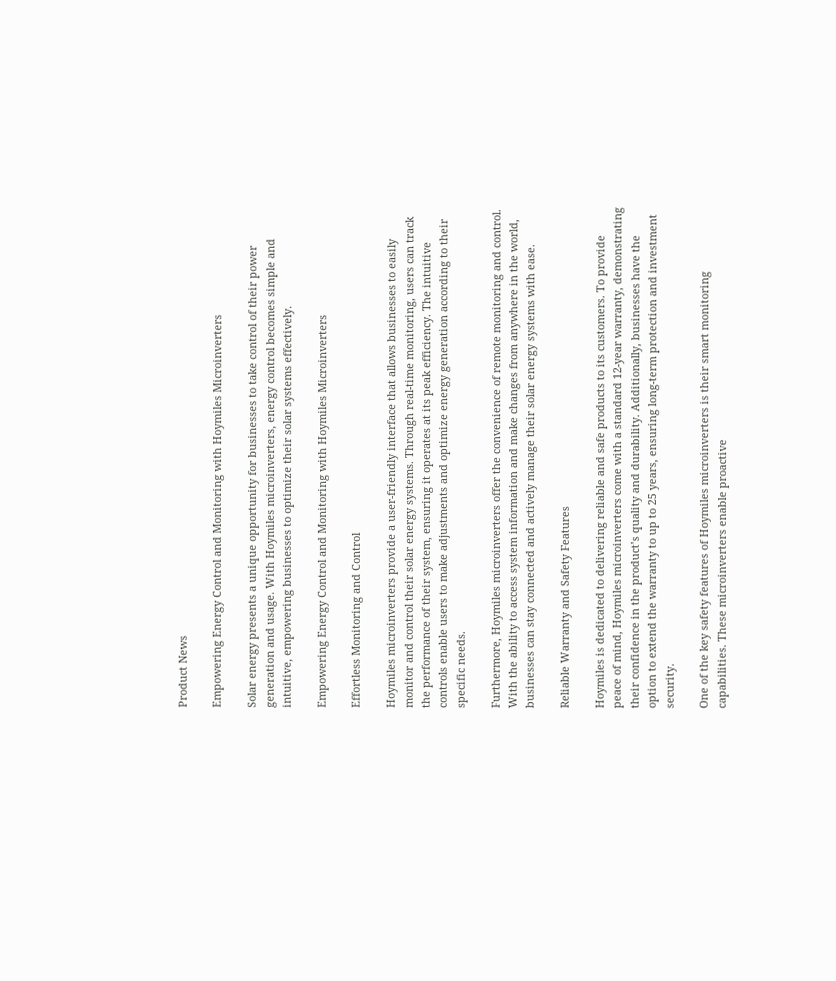Product News

Empowering Energy Control and Monitoring with Hoymiles Microinverters

Solar energy presents a unique opportunity for businesses to take control of their power generation and usage. With Hoymiles microinverters, energy control becomes simple and intuitive, empowering businesses to optimize their solar systems effectively.

Empowering Energy Control and Monitoring with Hoymiles Microinverters

Effortless Monitoring and Control

Hoymiles microinverters provide a user-friendly interface that allows businesses to easily monitor and control their solar energy systems. Through real-time monitoring, users can track the performance of their system, ensuring it operates at its peak efficiency. The intuitive controls enable users to make adjustments and optimize energy generation according to their specific needs.

Furthermore, Hoymiles microinverters offer the convenience of remote monitoring and control. With the ability to access system information and make changes from anywhere in the world, businesses can stay connected and actively manage their solar energy systems with ease.

Reliable Warranty and Safety Features

Hoymiles is dedicated to delivering reliable and safe products to its customers. To provide peace of mind, Hoymiles microinverters come with a standard 12-year warranty, demonstrating their confidence in the product’s quality and durability. Additionally, businesses have the option to extend the warranty to up to 25 years, ensuring long-term protection and investment security.

One of the key safety features of Hoymiles microinverters is their smart monitoring capabilities. These microinverters enable proactive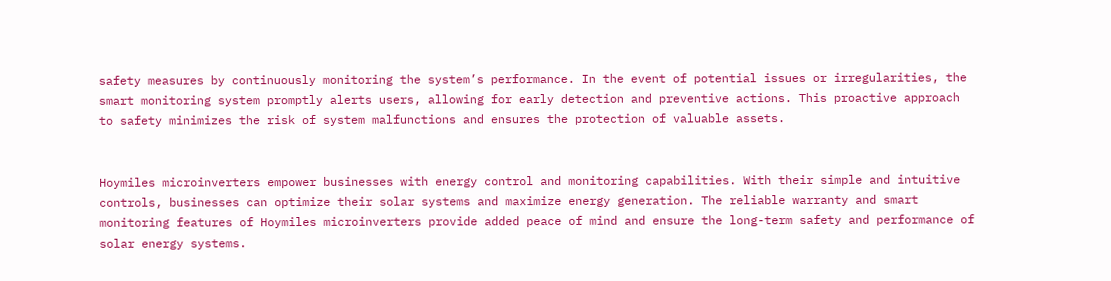safety measures by continuously monitoring the system’s performance. In the event of potential issues or irregularities, the smart monitoring system promptly alerts users, allowing for early detection and preventive actions. This proactive approach to safety minimizes the risk of system malfunctions and ensures the protection of valuable assets.


Hoymiles microinverters empower businesses with energy control and monitoring capabilities. With their simple and intuitive controls, businesses can optimize their solar systems and maximize energy generation. The reliable warranty and smart monitoring features of Hoymiles microinverters provide added peace of mind and ensure the long-term safety and performance of solar energy systems.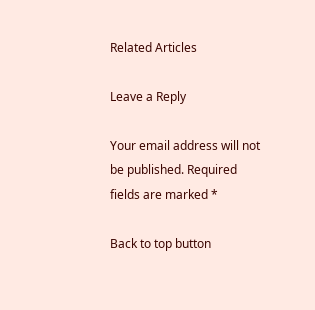Related Articles

Leave a Reply

Your email address will not be published. Required fields are marked *

Back to top button